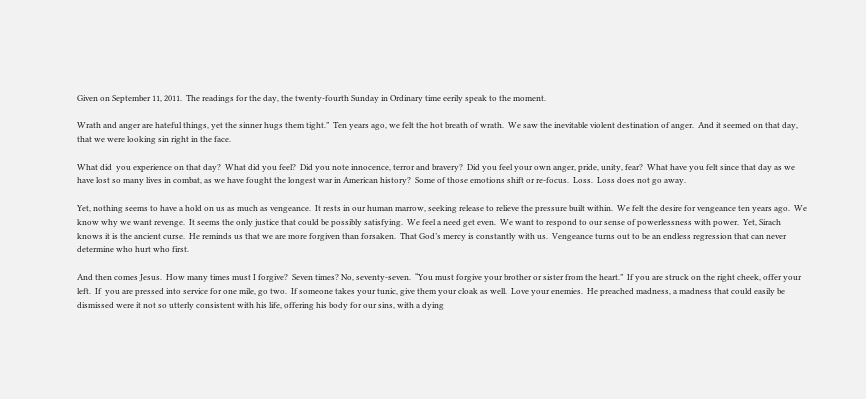Given on September 11, 2011.  The readings for the day, the twenty-fourth Sunday in Ordinary time eerily speak to the moment.

Wrath and anger are hateful things, yet the sinner hugs them tight.”  Ten years ago, we felt the hot breath of wrath.  We saw the inevitable violent destination of anger.  And it seemed on that day, that we were looking sin right in the face.

What did  you experience on that day?  What did you feel?  Did you note innocence, terror and bravery?  Did you feel your own anger, pride, unity, fear?  What have you felt since that day as we have lost so many lives in combat, as we have fought the longest war in American history?  Some of those emotions shift or re-focus.  Loss.  Loss does not go away.

Yet, nothing seems to have a hold on us as much as vengeance.  It rests in our human marrow, seeking release to relieve the pressure built within.  We felt the desire for vengeance ten years ago.  We know why we want revenge.  It seems the only justice that could be possibly satisfying.  We feel a need get even.  We want to respond to our sense of powerlessness with power.  Yet, Sirach knows it is the ancient curse.  He reminds us that we are more forgiven than forsaken.  That God’s mercy is constantly with us.  Vengeance turns out to be an endless regression that can never determine who hurt who first.

And then comes Jesus.  How many times must I forgive?  Seven times? No, seventy-seven.  “You must forgive your brother or sister from the heart.”  If you are struck on the right cheek, offer your left.  If  you are pressed into service for one mile, go two.  If someone takes your tunic, give them your cloak as well.  Love your enemies.  He preached madness, a madness that could easily be dismissed were it not so utterly consistent with his life, offering his body for our sins, with a dying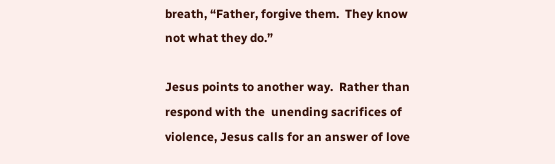breath, “Father, forgive them.  They know not what they do.”

Jesus points to another way.  Rather than respond with the  unending sacrifices of violence, Jesus calls for an answer of love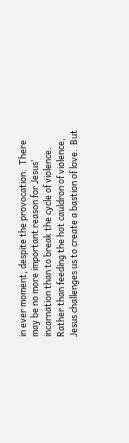in ever moment, despite the provocation.  There may be no more important reason for Jesus’ incarnation than to break the cycle of violence.  Rather than feeding the hot cauldron of violence, Jesus challenges us to create a bastion of love.  But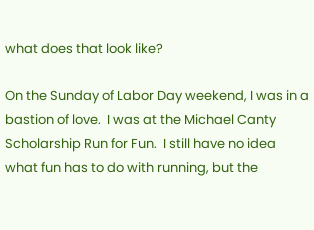what does that look like?

On the Sunday of Labor Day weekend, I was in a bastion of love.  I was at the Michael Canty Scholarship Run for Fun.  I still have no idea what fun has to do with running, but the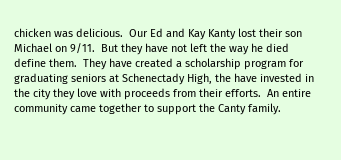chicken was delicious.  Our Ed and Kay Kanty lost their son Michael on 9/11.  But they have not left the way he died define them.  They have created a scholarship program for graduating seniors at Schenectady High, the have invested in the city they love with proceeds from their efforts.  An entire community came together to support the Canty family.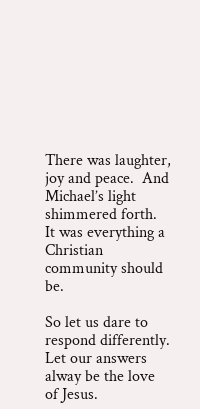There was laughter, joy and peace.  And Michael’s light shimmered forth.  It was everything a Christian community should be.

So let us dare to respond differently.  Let our answers alway be the love of Jesus.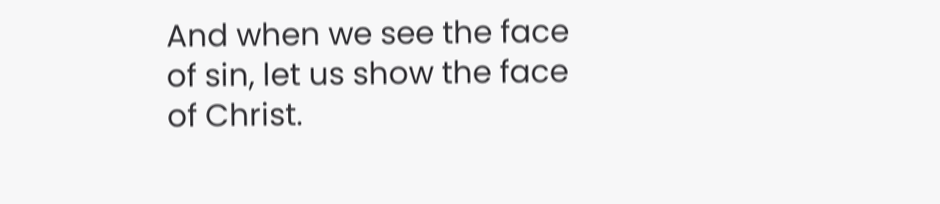And when we see the face of sin, let us show the face of Christ.